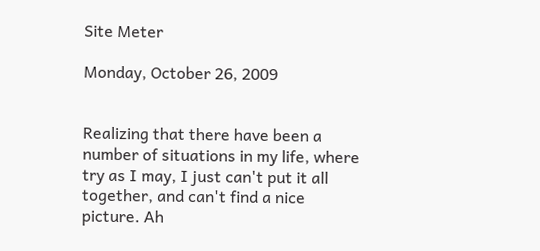Site Meter

Monday, October 26, 2009


Realizing that there have been a number of situations in my life, where try as I may, I just can't put it all together, and can't find a nice picture. Ah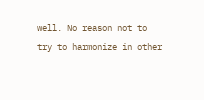well. No reason not to try to harmonize in other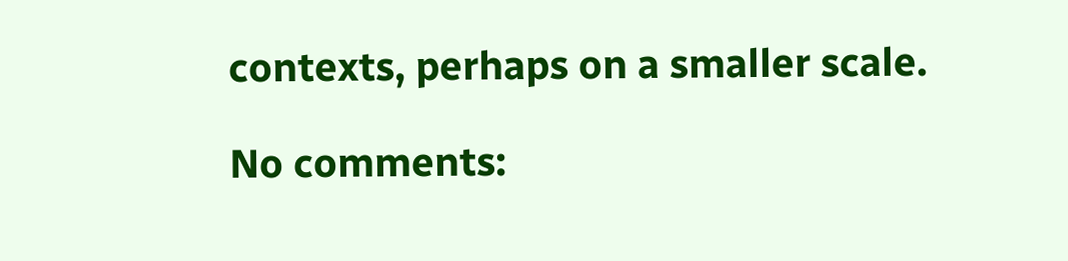contexts, perhaps on a smaller scale.

No comments: